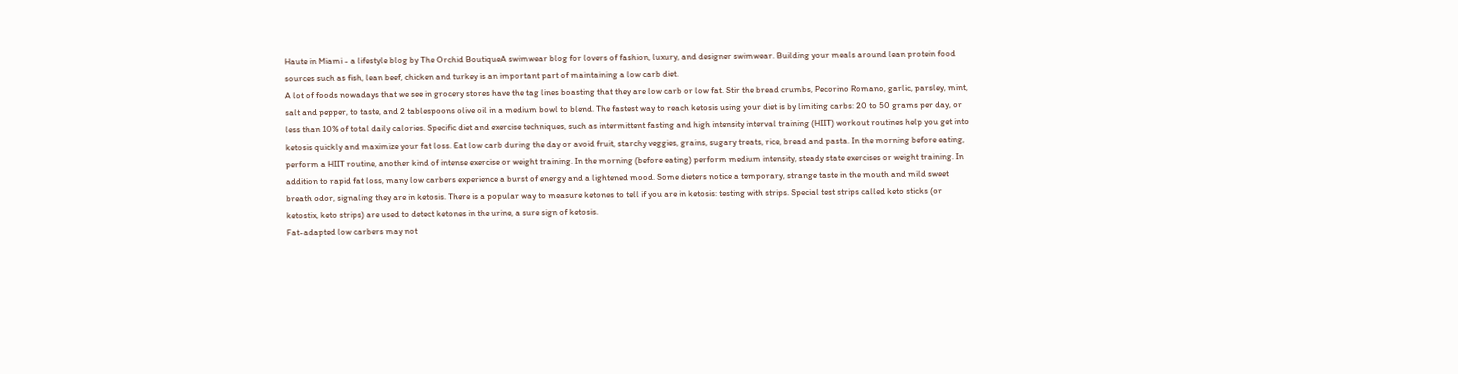Haute in Miami - a lifestyle blog by The Orchid BoutiqueA swimwear blog for lovers of fashion, luxury, and designer swimwear. Building your meals around lean protein food sources such as fish, lean beef, chicken and turkey is an important part of maintaining a low carb diet.
A lot of foods nowadays that we see in grocery stores have the tag lines boasting that they are low carb or low fat. Stir the bread crumbs, Pecorino Romano, garlic, parsley, mint, salt and pepper, to taste, and 2 tablespoons olive oil in a medium bowl to blend. The fastest way to reach ketosis using your diet is by limiting carbs: 20 to 50 grams per day, or less than 10% of total daily calories. Specific diet and exercise techniques, such as intermittent fasting and high intensity interval training (HIIT) workout routines help you get into ketosis quickly and maximize your fat loss. Eat low carb during the day or avoid fruit, starchy veggies, grains, sugary treats, rice, bread and pasta. In the morning before eating, perform a HIIT routine, another kind of intense exercise or weight training. In the morning (before eating) perform medium intensity, steady state exercises or weight training. In addition to rapid fat loss, many low carbers experience a burst of energy and a lightened mood. Some dieters notice a temporary, strange taste in the mouth and mild sweet breath odor, signaling they are in ketosis. There is a popular way to measure ketones to tell if you are in ketosis: testing with strips. Special test strips called keto sticks (or ketostix, keto strips) are used to detect ketones in the urine, a sure sign of ketosis.
Fat-adapted low carbers may not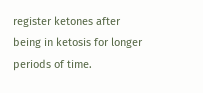register ketones after being in ketosis for longer periods of time.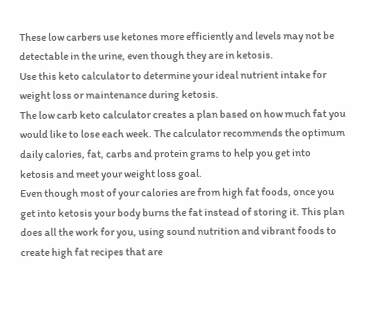These low carbers use ketones more efficiently and levels may not be detectable in the urine, even though they are in ketosis.
Use this keto calculator to determine your ideal nutrient intake for weight loss or maintenance during ketosis.
The low carb keto calculator creates a plan based on how much fat you would like to lose each week. The calculator recommends the optimum daily calories, fat, carbs and protein grams to help you get into ketosis and meet your weight loss goal.
Even though most of your calories are from high fat foods, once you get into ketosis your body burns the fat instead of storing it. This plan does all the work for you, using sound nutrition and vibrant foods to create high fat recipes that are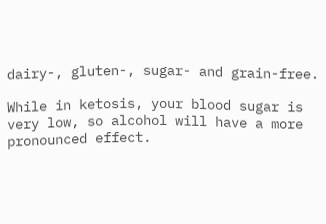dairy-, gluten-, sugar- and grain-free.

While in ketosis, your blood sugar is very low, so alcohol will have a more pronounced effect.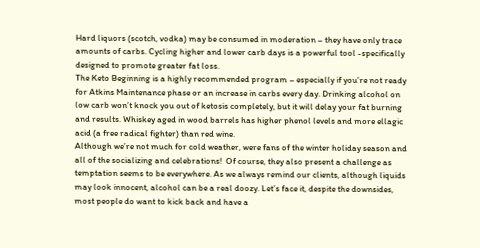Hard liquors (scotch, vodka) may be consumed in moderation – they have only trace amounts of carbs. Cycling higher and lower carb days is a powerful tool -specifically designed to promote greater fat loss.
The Keto Beginning is a highly recommended program – especially if you’re not ready for Atkins Maintenance phase or an increase in carbs every day. Drinking alcohol on low carb won’t knock you out of ketosis completely, but it will delay your fat burning and results. Whiskey aged in wood barrels has higher phenol levels and more ellagic acid (a free radical fighter) than red wine.
Although we’re not much for cold weather, were fans of the winter holiday season and all of the socializing and celebrations!  Of course, they also present a challenge as temptation seems to be everywhere. As we always remind our clients, although liquids may look innocent, alcohol can be a real doozy. Let’s face it, despite the downsides, most people do want to kick back and have a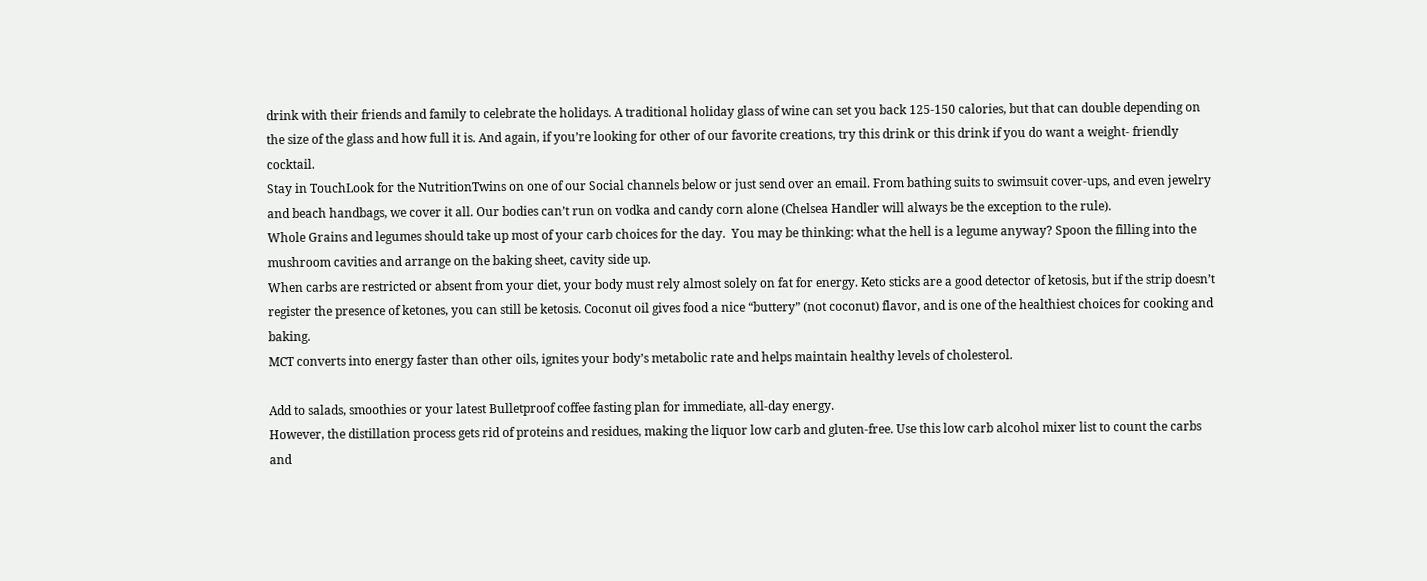drink with their friends and family to celebrate the holidays. A traditional holiday glass of wine can set you back 125-150 calories, but that can double depending on the size of the glass and how full it is. And again, if you’re looking for other of our favorite creations, try this drink or this drink if you do want a weight- friendly cocktail.
Stay in TouchLook for the NutritionTwins on one of our Social channels below or just send over an email. From bathing suits to swimsuit cover-ups, and even jewelry and beach handbags, we cover it all. Our bodies can’t run on vodka and candy corn alone (Chelsea Handler will always be the exception to the rule).
Whole Grains and legumes should take up most of your carb choices for the day.  You may be thinking: what the hell is a legume anyway? Spoon the filling into the mushroom cavities and arrange on the baking sheet, cavity side up.
When carbs are restricted or absent from your diet, your body must rely almost solely on fat for energy. Keto sticks are a good detector of ketosis, but if the strip doesn’t register the presence of ketones, you can still be ketosis. Coconut oil gives food a nice “buttery” (not coconut) flavor, and is one of the healthiest choices for cooking and baking.
MCT converts into energy faster than other oils, ignites your body’s metabolic rate and helps maintain healthy levels of cholesterol.

Add to salads, smoothies or your latest Bulletproof coffee fasting plan for immediate, all-day energy.
However, the distillation process gets rid of proteins and residues, making the liquor low carb and gluten-free. Use this low carb alcohol mixer list to count the carbs and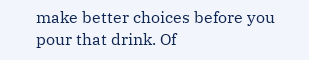make better choices before you pour that drink. Of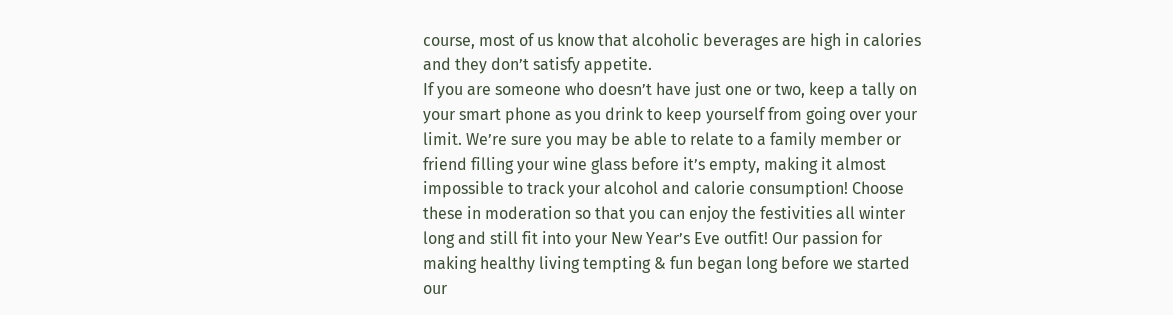course, most of us know that alcoholic beverages are high in calories and they don’t satisfy appetite.
If you are someone who doesn’t have just one or two, keep a tally on your smart phone as you drink to keep yourself from going over your limit. We’re sure you may be able to relate to a family member or friend filling your wine glass before it’s empty, making it almost impossible to track your alcohol and calorie consumption! Choose these in moderation so that you can enjoy the festivities all winter long and still fit into your New Year’s Eve outfit! Our passion for making healthy living tempting & fun began long before we started our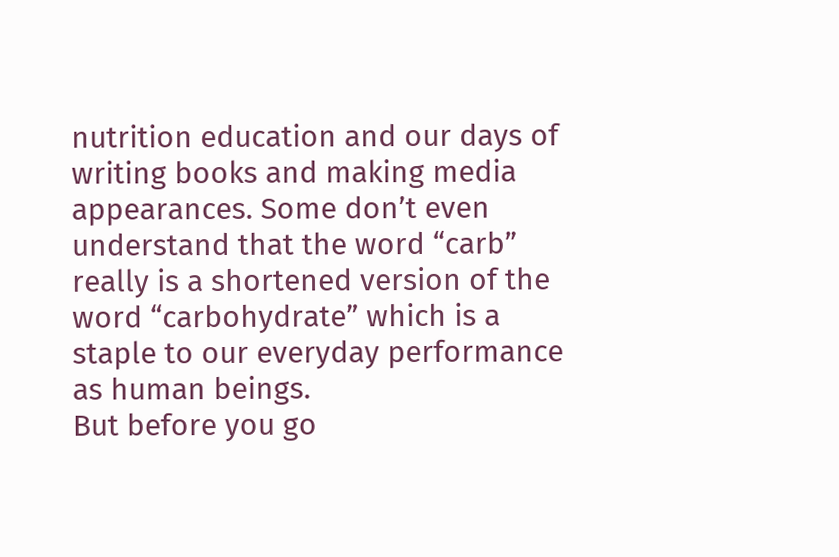nutrition education and our days of writing books and making media appearances. Some don’t even understand that the word “carb” really is a shortened version of the word “carbohydrate” which is a staple to our everyday performance as human beings.
But before you go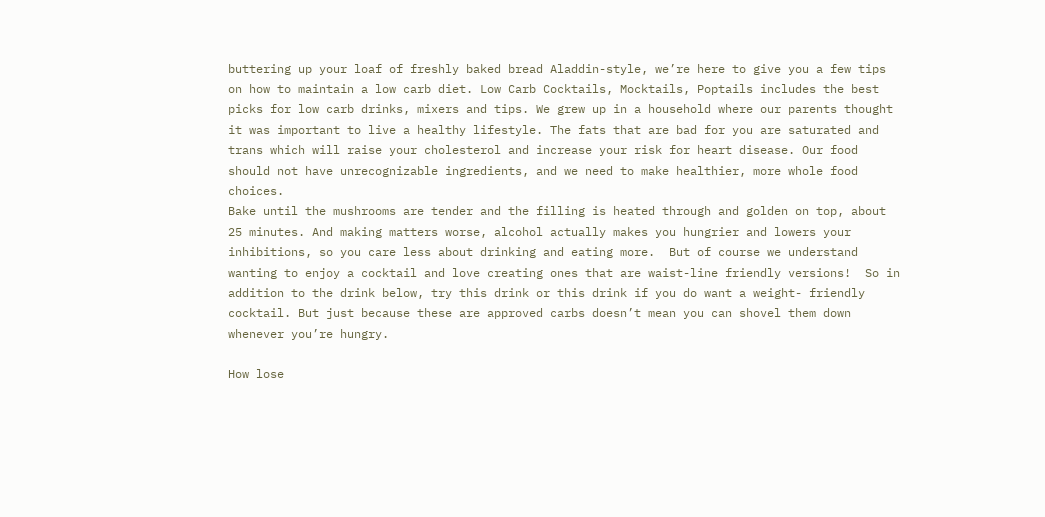buttering up your loaf of freshly baked bread Aladdin-style, we’re here to give you a few tips on how to maintain a low carb diet. Low Carb Cocktails, Mocktails, Poptails includes the best picks for low carb drinks, mixers and tips. We grew up in a household where our parents thought it was important to live a healthy lifestyle. The fats that are bad for you are saturated and trans which will raise your cholesterol and increase your risk for heart disease. Our food should not have unrecognizable ingredients, and we need to make healthier, more whole food choices.
Bake until the mushrooms are tender and the filling is heated through and golden on top, about 25 minutes. And making matters worse, alcohol actually makes you hungrier and lowers your inhibitions, so you care less about drinking and eating more.  But of course we understand wanting to enjoy a cocktail and love creating ones that are waist-line friendly versions!  So in addition to the drink below, try this drink or this drink if you do want a weight- friendly cocktail. But just because these are approved carbs doesn’t mean you can shovel them down whenever you’re hungry.

How lose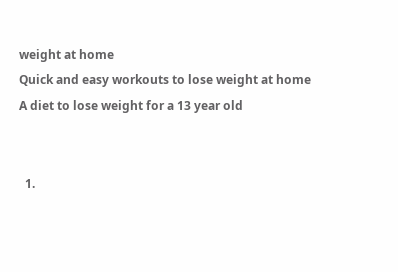weight at home
Quick and easy workouts to lose weight at home
A diet to lose weight for a 13 year old


  1.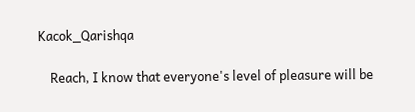Kacok_Qarishqa

    Reach, I know that everyone's level of pleasure will be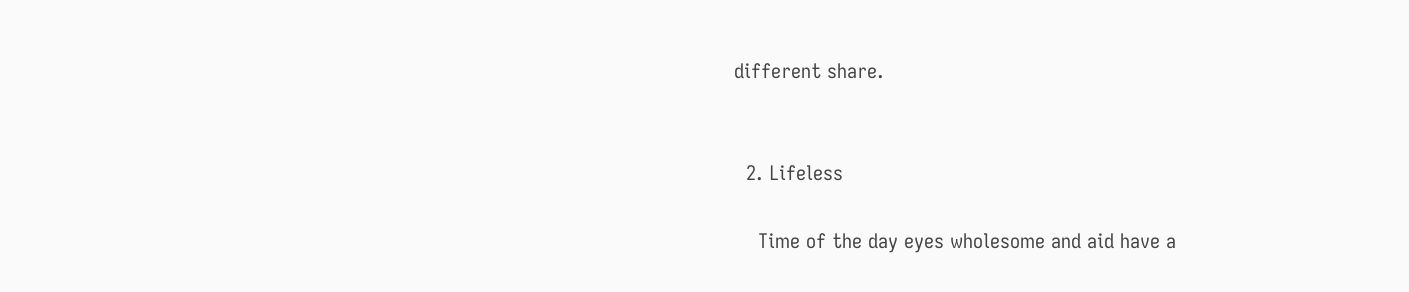different share.


  2. Lifeless

    Time of the day eyes wholesome and aid have a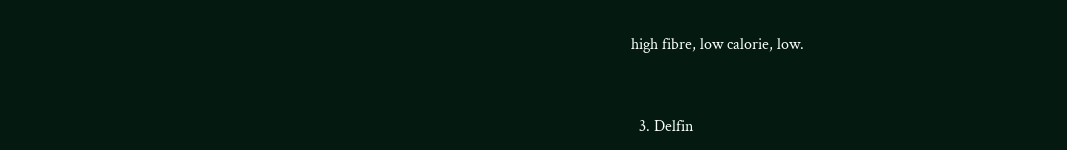high fibre, low calorie, low.


  3. Delfin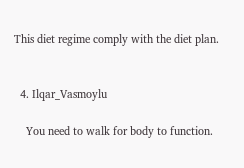This diet regime comply with the diet plan.


  4. Ilqar_Vasmoylu

    You need to walk for body to function.